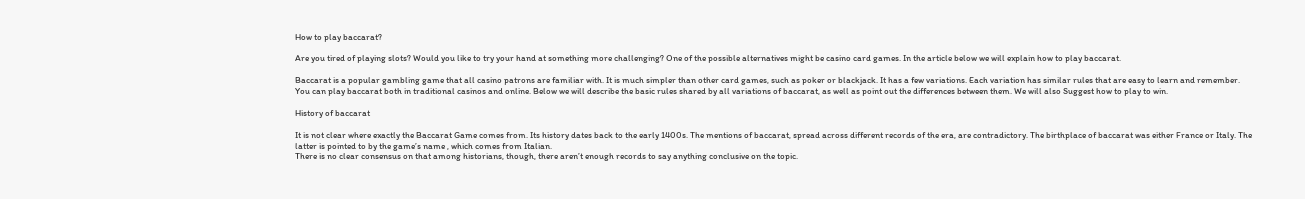How to play baccarat?

Are you tired of playing slots? Would you like to try your hand at something more challenging? One of the possible alternatives might be casino card games. In the article below we will explain how to play baccarat.

Baccarat is a popular gambling game that all casino patrons are familiar with. It is much simpler than other card games, such as poker or blackjack. It has a few variations. Each variation has similar rules that are easy to learn and remember. You can play baccarat both in traditional casinos and online. Below we will describe the basic rules shared by all variations of baccarat, as well as point out the differences between them. We will also Suggest how to play to win.

History of baccarat

It is not clear where exactly the Baccarat Game comes from. Its history dates back to the early 1400s. The mentions of baccarat, spread across different records of the era, are contradictory. The birthplace of baccarat was either France or Italy. The latter is pointed to by the game’s name , which comes from Italian.
There is no clear consensus on that among historians, though, there aren’t enough records to say anything conclusive on the topic.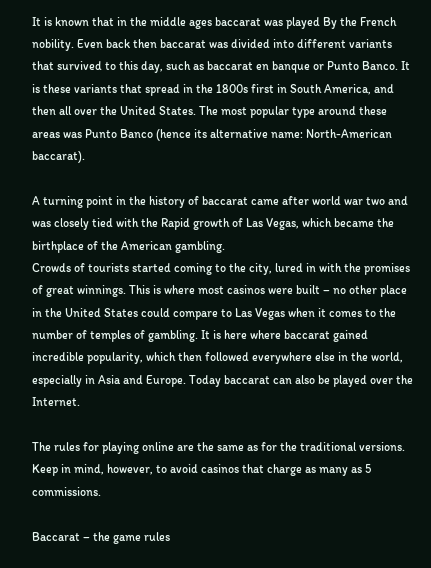It is known that in the middle ages baccarat was played By the French nobility. Even back then baccarat was divided into different variants that survived to this day, such as baccarat en banque or Punto Banco. It is these variants that spread in the 1800s first in South America, and then all over the United States. The most popular type around these areas was Punto Banco (hence its alternative name: North-American baccarat).

A turning point in the history of baccarat came after world war two and was closely tied with the Rapid growth of Las Vegas, which became the birthplace of the American gambling.
Crowds of tourists started coming to the city, lured in with the promises of great winnings. This is where most casinos were built – no other place in the United States could compare to Las Vegas when it comes to the number of temples of gambling. It is here where baccarat gained incredible popularity, which then followed everywhere else in the world, especially in Asia and Europe. Today baccarat can also be played over the Internet.

The rules for playing online are the same as for the traditional versions. Keep in mind, however, to avoid casinos that charge as many as 5 commissions.

Baccarat – the game rules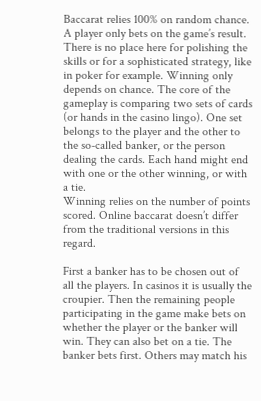Baccarat relies 100% on random chance. A player only bets on the game’s result. There is no place here for polishing the skills or for a sophisticated strategy, like in poker for example. Winning only depends on chance. The core of the gameplay is comparing two sets of cards (or hands in the casino lingo). One set belongs to the player and the other to the so-called banker, or the person dealing the cards. Each hand might end with one or the other winning, or with a tie.
Winning relies on the number of points scored. Online baccarat doesn’t differ from the traditional versions in this regard.

First a banker has to be chosen out of all the players. In casinos it is usually the croupier. Then the remaining people participating in the game make bets on whether the player or the banker will win. They can also bet on a tie. The banker bets first. Others may match his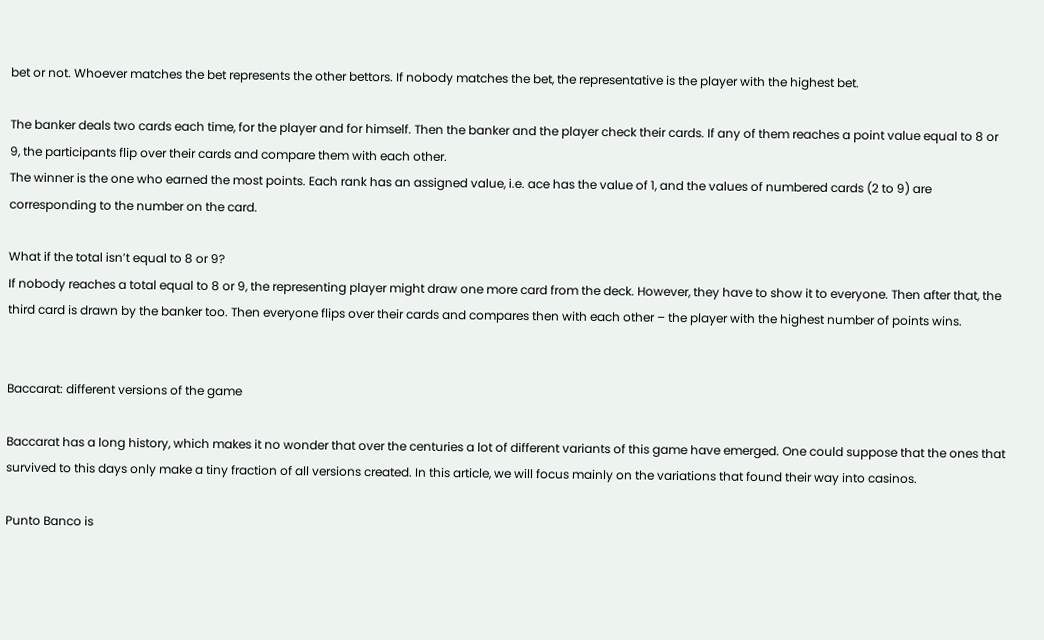bet or not. Whoever matches the bet represents the other bettors. If nobody matches the bet, the representative is the player with the highest bet.

The banker deals two cards each time, for the player and for himself. Then the banker and the player check their cards. If any of them reaches a point value equal to 8 or 9, the participants flip over their cards and compare them with each other.
The winner is the one who earned the most points. Each rank has an assigned value, i.e. ace has the value of 1, and the values of numbered cards (2 to 9) are corresponding to the number on the card.

What if the total isn’t equal to 8 or 9?
If nobody reaches a total equal to 8 or 9, the representing player might draw one more card from the deck. However, they have to show it to everyone. Then after that, the third card is drawn by the banker too. Then everyone flips over their cards and compares then with each other – the player with the highest number of points wins.


Baccarat: different versions of the game

Baccarat has a long history, which makes it no wonder that over the centuries a lot of different variants of this game have emerged. One could suppose that the ones that survived to this days only make a tiny fraction of all versions created. In this article, we will focus mainly on the variations that found their way into casinos.

Punto Banco is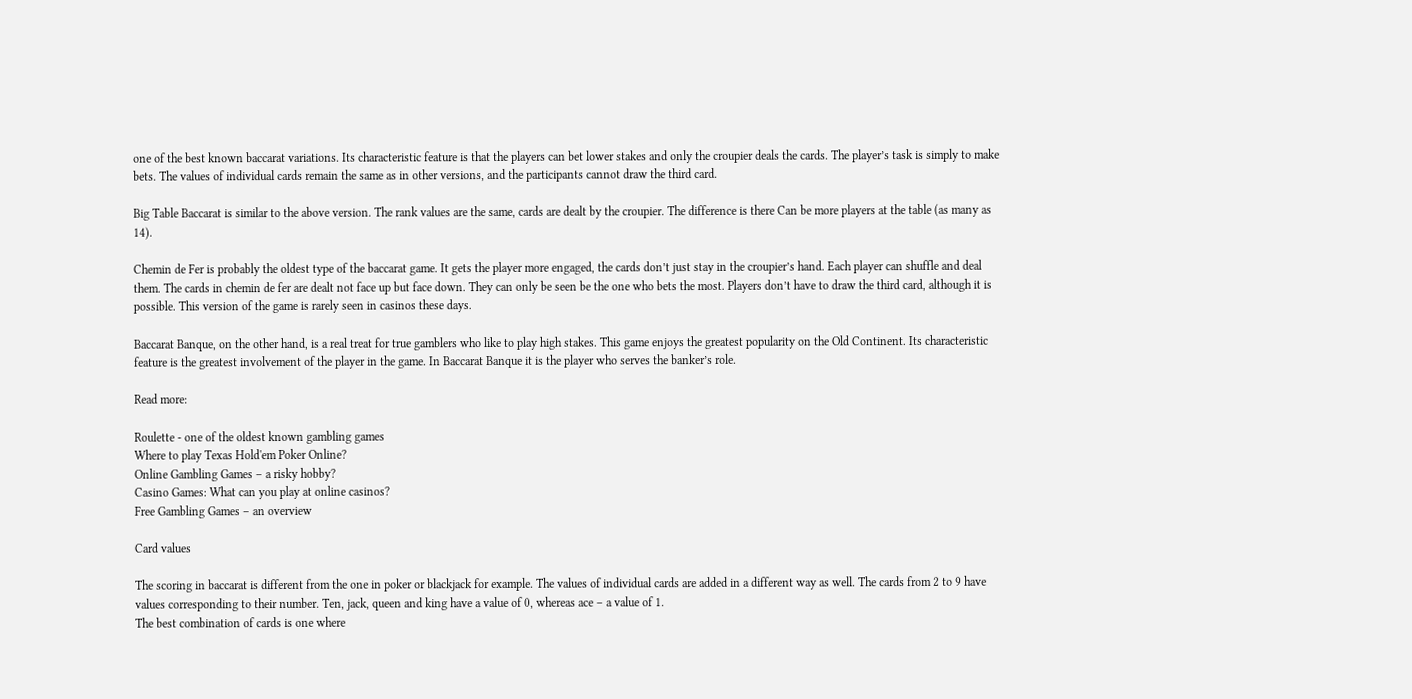one of the best known baccarat variations. Its characteristic feature is that the players can bet lower stakes and only the croupier deals the cards. The player’s task is simply to make bets. The values of individual cards remain the same as in other versions, and the participants cannot draw the third card.

Big Table Baccarat is similar to the above version. The rank values are the same, cards are dealt by the croupier. The difference is there Can be more players at the table (as many as 14).

Chemin de Fer is probably the oldest type of the baccarat game. It gets the player more engaged, the cards don’t just stay in the croupier’s hand. Each player can shuffle and deal them. The cards in chemin de fer are dealt not face up but face down. They can only be seen be the one who bets the most. Players don’t have to draw the third card, although it is possible. This version of the game is rarely seen in casinos these days.

Baccarat Banque, on the other hand, is a real treat for true gamblers who like to play high stakes. This game enjoys the greatest popularity on the Old Continent. Its characteristic feature is the greatest involvement of the player in the game. In Baccarat Banque it is the player who serves the banker’s role.

Read more:

Roulette - one of the oldest known gambling games
Where to play Texas Hold'em Poker Online?
Online Gambling Games – a risky hobby?
Casino Games: What can you play at online casinos?
Free Gambling Games – an overview

Card values

The scoring in baccarat is different from the one in poker or blackjack for example. The values of individual cards are added in a different way as well. The cards from 2 to 9 have values corresponding to their number. Ten, jack, queen and king have a value of 0, whereas ace – a value of 1.
The best combination of cards is one where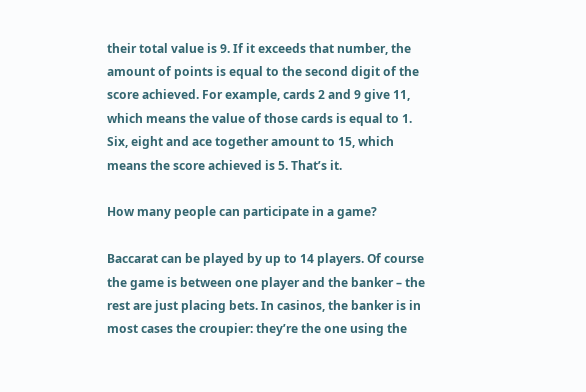their total value is 9. If it exceeds that number, the amount of points is equal to the second digit of the score achieved. For example, cards 2 and 9 give 11, which means the value of those cards is equal to 1. Six, eight and ace together amount to 15, which means the score achieved is 5. That’s it.

How many people can participate in a game?

Baccarat can be played by up to 14 players. Of course the game is between one player and the banker – the rest are just placing bets. In casinos, the banker is in most cases the croupier: they’re the one using the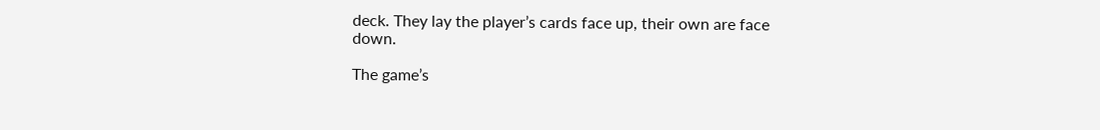deck. They lay the player’s cards face up, their own are face down.

The game’s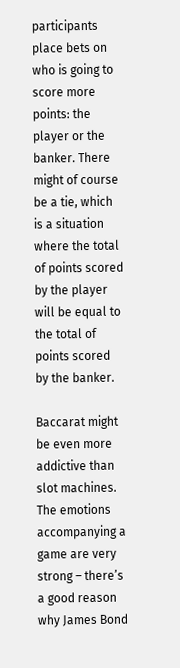participants place bets on who is going to score more points: the player or the banker. There might of course be a tie, which is a situation where the total of points scored by the player will be equal to the total of points scored by the banker.

Baccarat might be even more addictive than slot machines. The emotions accompanying a game are very strong – there’s a good reason why James Bond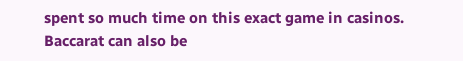spent so much time on this exact game in casinos. Baccarat can also be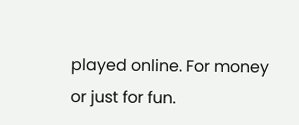played online. For money or just for fun.